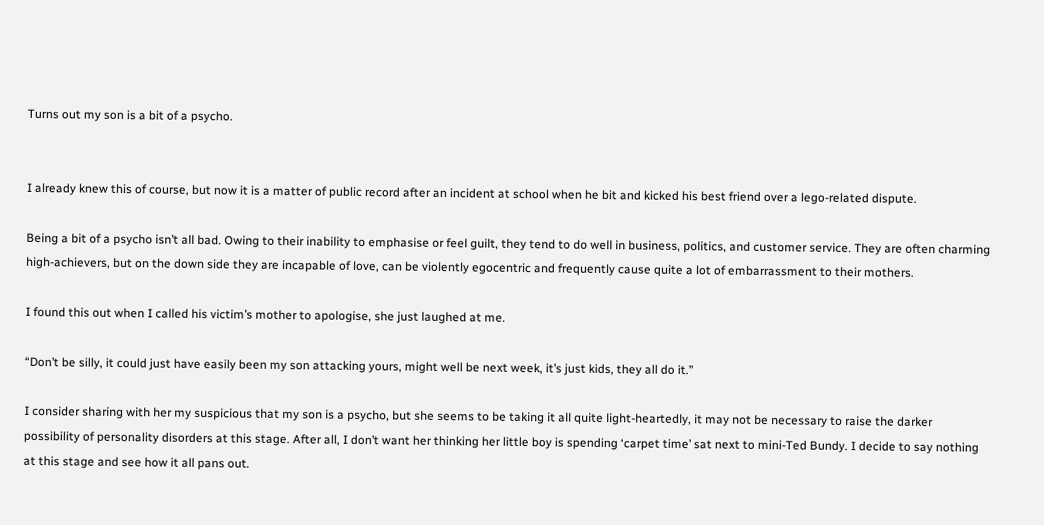Turns out my son is a bit of a psycho.


I already knew this of course, but now it is a matter of public record after an incident at school when he bit and kicked his best friend over a lego-related dispute.

Being a bit of a psycho isn’t all bad. Owing to their inability to emphasise or feel guilt, they tend to do well in business, politics, and customer service. They are often charming high-achievers, but on the down side they are incapable of love, can be violently egocentric and frequently cause quite a lot of embarrassment to their mothers.

I found this out when I called his victim’s mother to apologise, she just laughed at me.

“Don’t be silly, it could just have easily been my son attacking yours, might well be next week, it’s just kids, they all do it.”

I consider sharing with her my suspicious that my son is a psycho, but she seems to be taking it all quite light-heartedly, it may not be necessary to raise the darker possibility of personality disorders at this stage. After all, I don’t want her thinking her little boy is spending ‘carpet time’ sat next to mini-Ted Bundy. I decide to say nothing at this stage and see how it all pans out.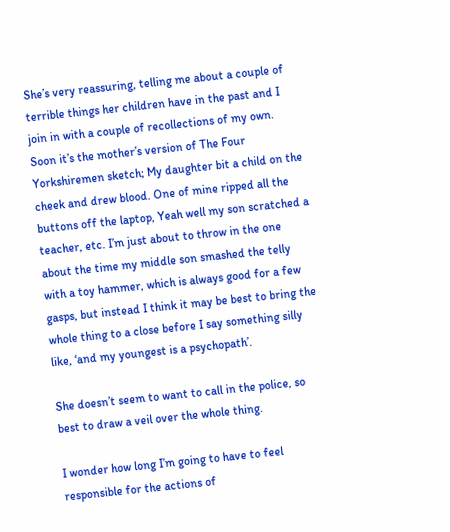She’s very reassuring, telling me about a couple of terrible things her children have in the past and I join in with a couple of recollections of my own. Soon it’s the mother’s version of The Four Yorkshiremen sketch; My daughter bit a child on the cheek and drew blood. One of mine ripped all the buttons off the laptop, Yeah well my son scratched a teacher, etc. I’m just about to throw in the one about the time my middle son smashed the telly with a toy hammer, which is always good for a few gasps, but instead I think it may be best to bring the whole thing to a close before I say something silly like, ‘and my youngest is a psychopath’.

She doesn’t seem to want to call in the police, so best to draw a veil over the whole thing.

I wonder how long I’m going to have to feel responsible for the actions of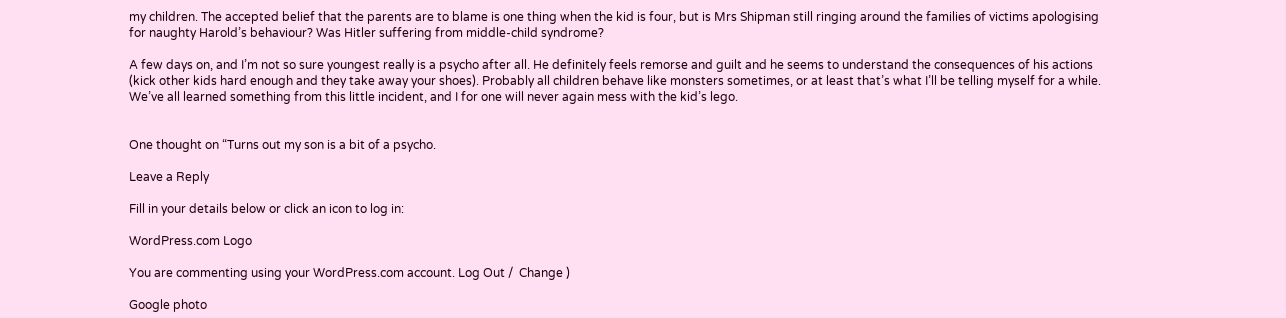my children. The accepted belief that the parents are to blame is one thing when the kid is four, but is Mrs Shipman still ringing around the families of victims apologising for naughty Harold’s behaviour? Was Hitler suffering from middle-child syndrome?

A few days on, and I’m not so sure youngest really is a psycho after all. He definitely feels remorse and guilt and he seems to understand the consequences of his actions (kick other kids hard enough and they take away your shoes). Probably all children behave like monsters sometimes, or at least that’s what I’ll be telling myself for a while. We’ve all learned something from this little incident, and I for one will never again mess with the kid’s lego.


One thought on “Turns out my son is a bit of a psycho.

Leave a Reply

Fill in your details below or click an icon to log in:

WordPress.com Logo

You are commenting using your WordPress.com account. Log Out /  Change )

Google photo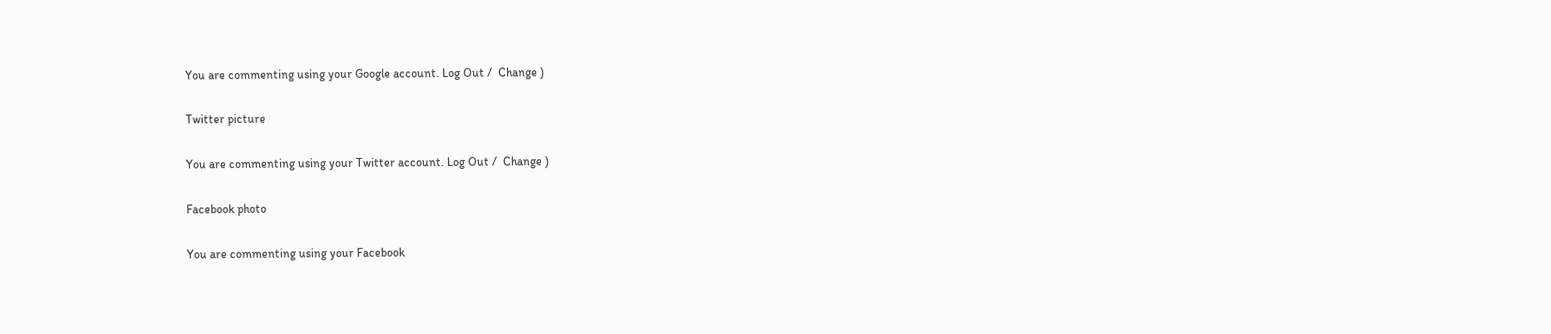You are commenting using your Google account. Log Out /  Change )

Twitter picture

You are commenting using your Twitter account. Log Out /  Change )

Facebook photo

You are commenting using your Facebook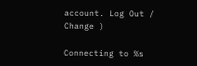account. Log Out /  Change )

Connecting to %s